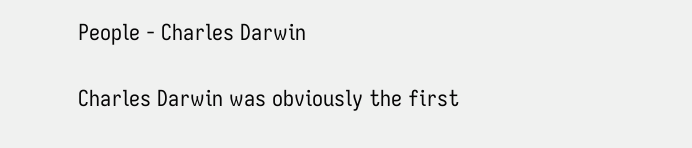People - Charles Darwin

Charles Darwin was obviously the first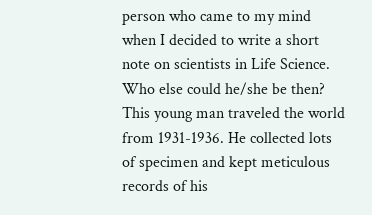person who came to my mind when I decided to write a short note on scientists in Life Science. Who else could he/she be then? This young man traveled the world from 1931-1936. He collected lots of specimen and kept meticulous records of his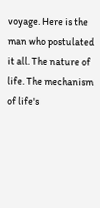voyage. Here is the man who postulated it all. The nature of life. The mechanism of life's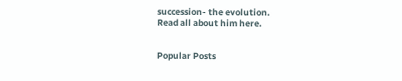succession- the evolution.
Read all about him here.


Popular Posts